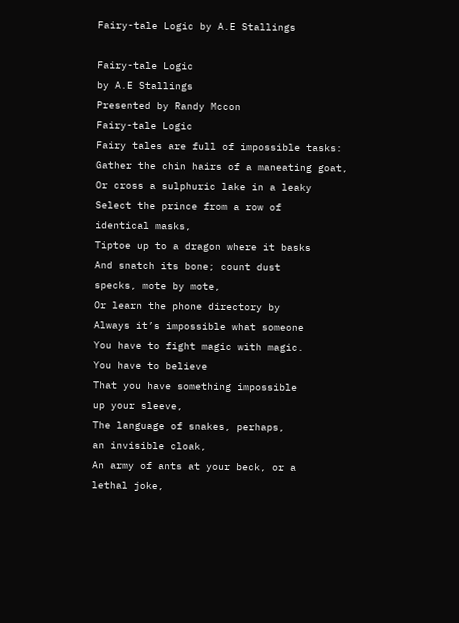Fairy-tale Logic by A.E Stallings

Fairy-tale Logic
by A.E Stallings
Presented by Randy Mccon
Fairy-tale Logic
Fairy tales are full of impossible tasks:
Gather the chin hairs of a maneating goat,
Or cross a sulphuric lake in a leaky
Select the prince from a row of
identical masks,
Tiptoe up to a dragon where it basks
And snatch its bone; count dust
specks, mote by mote,
Or learn the phone directory by
Always it’s impossible what someone
You have to fight magic with magic.
You have to believe
That you have something impossible
up your sleeve,
The language of snakes, perhaps,
an invisible cloak,
An army of ants at your beck, or a
lethal joke,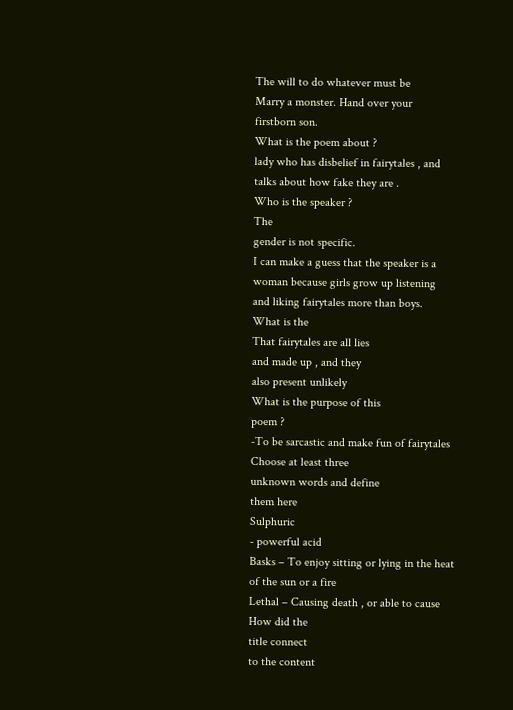The will to do whatever must be
Marry a monster. Hand over your
firstborn son.
What is the poem about ?
lady who has disbelief in fairytales , and
talks about how fake they are .
Who is the speaker ?
The
gender is not specific.
I can make a guess that the speaker is a
woman because girls grow up listening
and liking fairytales more than boys.
What is the
That fairytales are all lies
and made up , and they
also present unlikely
What is the purpose of this
poem ?
-To be sarcastic and make fun of fairytales
Choose at least three
unknown words and define
them here
Sulphuric
- powerful acid
Basks – To enjoy sitting or lying in the heat
of the sun or a fire
Lethal – Causing death , or able to cause
How did the
title connect
to the content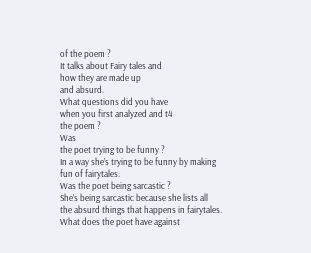of the poem ?
It talks about Fairy tales and
how they are made up
and absurd.
What questions did you have
when you first analyzed and t4
the poem ?
Was
the poet trying to be funny ?
In a way she’s trying to be funny by making
fun of fairytales.
Was the poet being sarcastic ?
She’s being sarcastic because she lists all
the absurd things that happens in fairytales.
What does the poet have against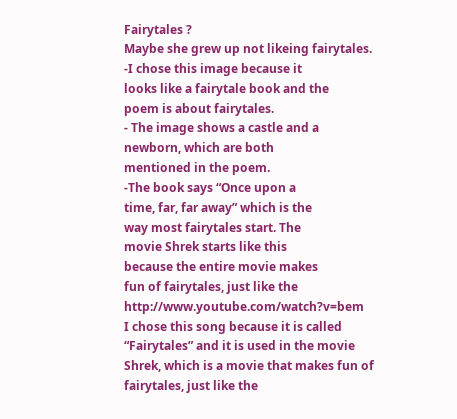Fairytales ?
Maybe she grew up not likeing fairytales.
-I chose this image because it
looks like a fairytale book and the
poem is about fairytales.
- The image shows a castle and a
newborn, which are both
mentioned in the poem.
-The book says “Once upon a
time, far, far away” which is the
way most fairytales start. The
movie Shrek starts like this
because the entire movie makes
fun of fairytales, just like the
http://www.youtube.com/watch?v=bem
I chose this song because it is called
“Fairytales” and it is used in the movie
Shrek, which is a movie that makes fun of
fairytales, just like the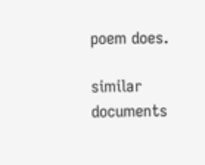poem does.

similar documents